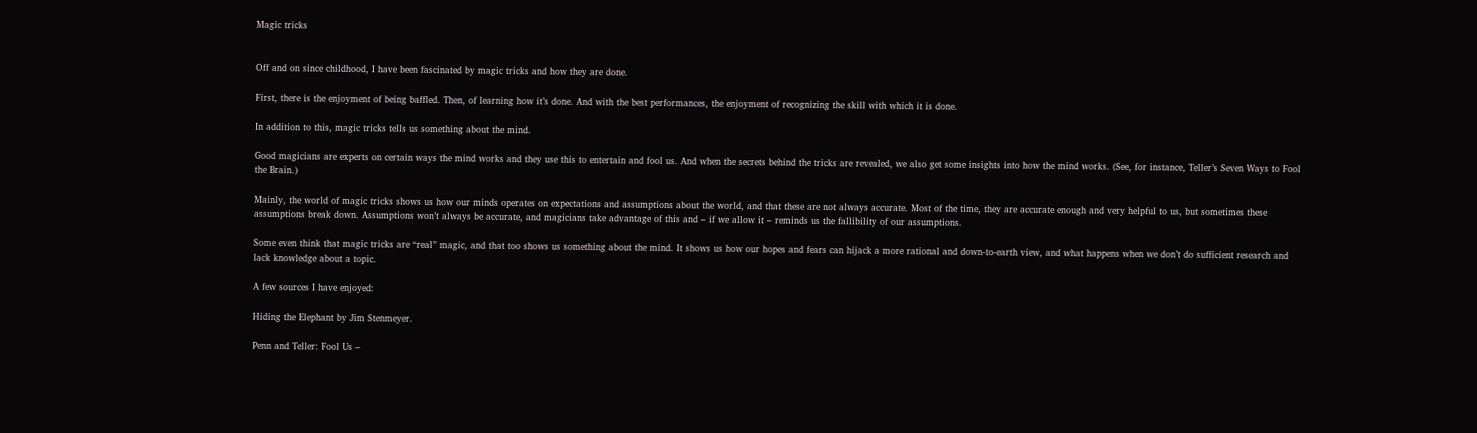Magic tricks


Off and on since childhood, I have been fascinated by magic tricks and how they are done.

First, there is the enjoyment of being baffled. Then, of learning how it’s done. And with the best performances, the enjoyment of recognizing the skill with which it is done.

In addition to this, magic tricks tells us something about the mind.

Good magicians are experts on certain ways the mind works and they use this to entertain and fool us. And when the secrets behind the tricks are revealed, we also get some insights into how the mind works. (See, for instance, Teller’s Seven Ways to Fool the Brain.)

Mainly, the world of magic tricks shows us how our minds operates on expectations and assumptions about the world, and that these are not always accurate. Most of the time, they are accurate enough and very helpful to us, but sometimes these assumptions break down. Assumptions won’t always be accurate, and magicians take advantage of this and – if we allow it – reminds us the fallibility of our assumptions.

Some even think that magic tricks are “real” magic, and that too shows us something about the mind. It shows us how our hopes and fears can hijack a more rational and down-to-earth view, and what happens when we don’t do sufficient research and lack knowledge about a topic.

A few sources I have enjoyed:

Hiding the Elephant by Jim Stenmeyer.

Penn and Teller: Fool Us –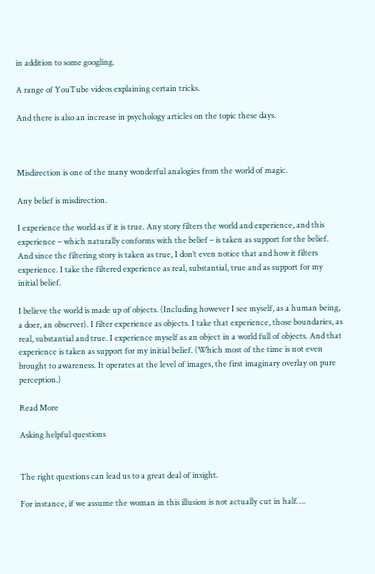in addition to some googling.

A range of YouTube videos explaining certain tricks.

And there is also an increase in psychology articles on the topic these days.



Misdirection is one of the many wonderful analogies from the world of magic.

Any belief is misdirection.

I experience the world as if it is true. Any story filters the world and experience, and this experience – which naturally conforms with the belief – is taken as support for the belief. And since the filtering story is taken as true, I don’t even notice that and how it filters experience. I take the filtered experience as real, substantial, true and as support for my initial belief.

I believe the world is made up of objects. (Including however I see myself, as a human being, a doer, an observer). I filter experience as objects. I take that experience, those boundaries, as real, substantial and true. I experience myself as an object in a world full of objects. And that experience is taken as support for my initial belief. (Which most of the time is not even brought to awareness. It operates at the level of images, the first imaginary overlay on pure perception.)

Read More

Asking helpful questions


The right questions can lead us to a great deal of insight.

For instance, if we assume the woman in this illusion is not actually cut in half….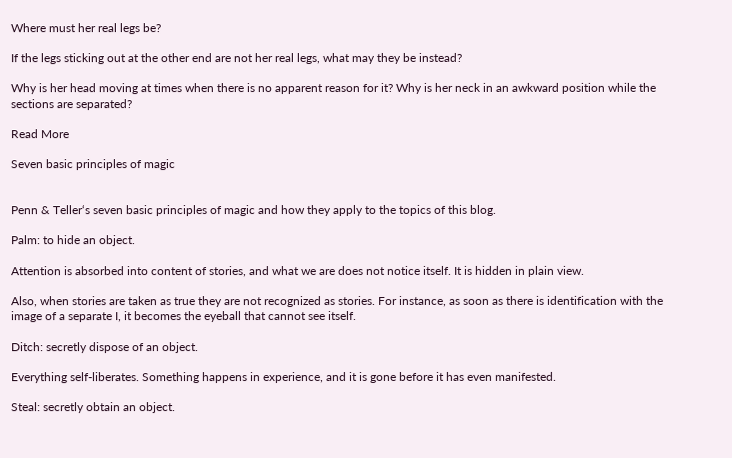Where must her real legs be?

If the legs sticking out at the other end are not her real legs, what may they be instead?

Why is her head moving at times when there is no apparent reason for it? Why is her neck in an awkward position while the sections are separated?

Read More

Seven basic principles of magic


Penn & Teller‘s seven basic principles of magic and how they apply to the topics of this blog.

Palm: to hide an object.

Attention is absorbed into content of stories, and what we are does not notice itself. It is hidden in plain view.

Also, when stories are taken as true they are not recognized as stories. For instance, as soon as there is identification with the image of a separate I, it becomes the eyeball that cannot see itself.

Ditch: secretly dispose of an object.

Everything self-liberates. Something happens in experience, and it is gone before it has even manifested.

Steal: secretly obtain an object.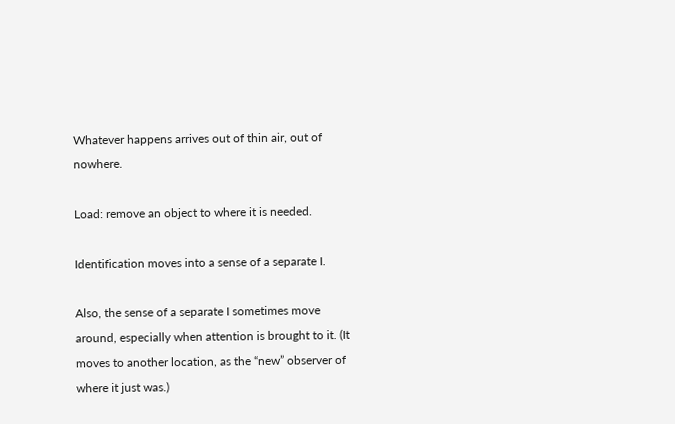Whatever happens arrives out of thin air, out of nowhere.

Load: remove an object to where it is needed.

Identification moves into a sense of a separate I.

Also, the sense of a separate I sometimes move around, especially when attention is brought to it. (It moves to another location, as the “new” observer of where it just was.)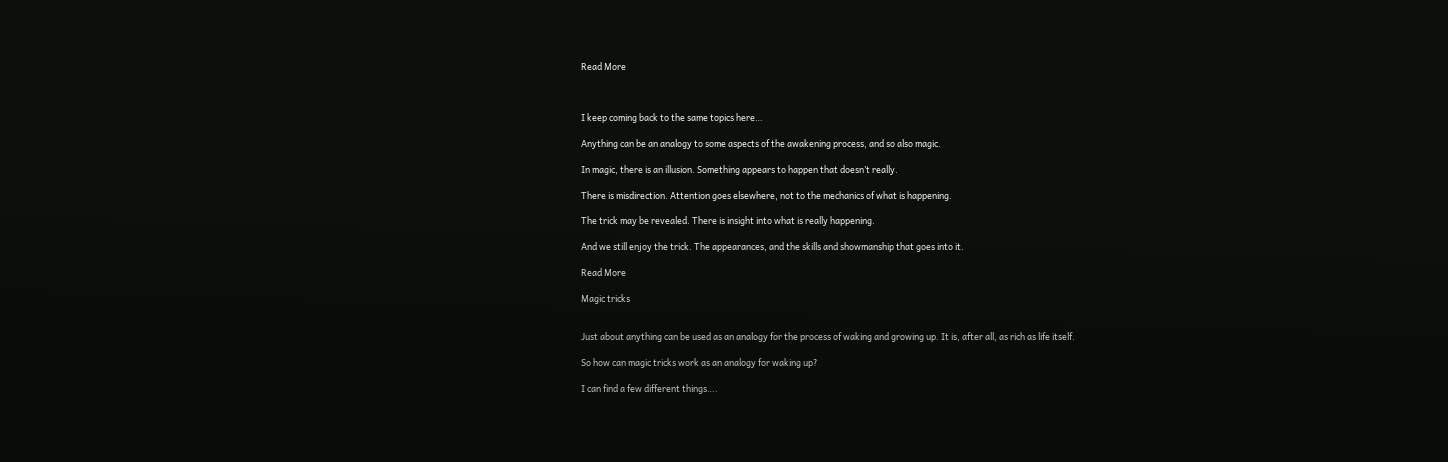Read More



I keep coming back to the same topics here…

Anything can be an analogy to some aspects of the awakening process, and so also magic.

In magic, there is an illusion. Something appears to happen that doesn’t really.

There is misdirection. Attention goes elsewhere, not to the mechanics of what is happening.

The trick may be revealed. There is insight into what is really happening.

And we still enjoy the trick. The appearances, and the skills and showmanship that goes into it.

Read More

Magic tricks


Just about anything can be used as an analogy for the process of waking and growing up. It is, after all, as rich as life itself.

So how can magic tricks work as an analogy for waking up?

I can find a few different things….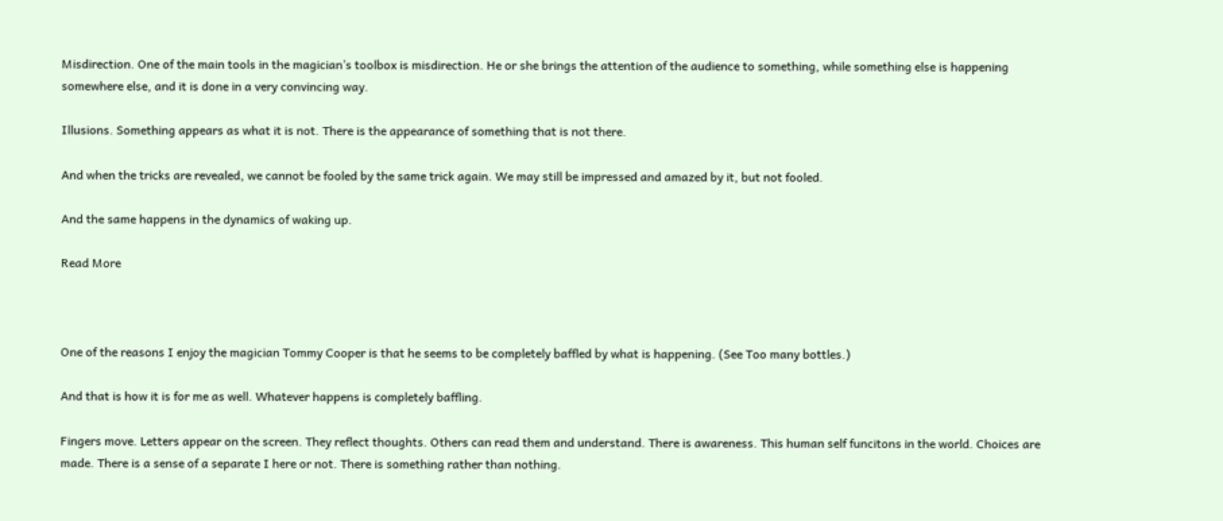Misdirection. One of the main tools in the magician’s toolbox is misdirection. He or she brings the attention of the audience to something, while something else is happening somewhere else, and it is done in a very convincing way.

Illusions. Something appears as what it is not. There is the appearance of something that is not there.

And when the tricks are revealed, we cannot be fooled by the same trick again. We may still be impressed and amazed by it, but not fooled.

And the same happens in the dynamics of waking up.

Read More



One of the reasons I enjoy the magician Tommy Cooper is that he seems to be completely baffled by what is happening. (See Too many bottles.)

And that is how it is for me as well. Whatever happens is completely baffling.

Fingers move. Letters appear on the screen. They reflect thoughts. Others can read them and understand. There is awareness. This human self funcitons in the world. Choices are made. There is a sense of a separate I here or not. There is something rather than nothing.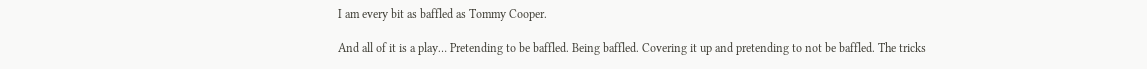I am every bit as baffled as Tommy Cooper.

And all of it is a play… Pretending to be baffled. Being baffled. Covering it up and pretending to not be baffled. The tricks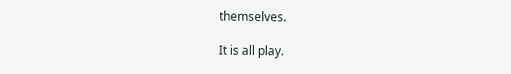themselves.

It is all play.